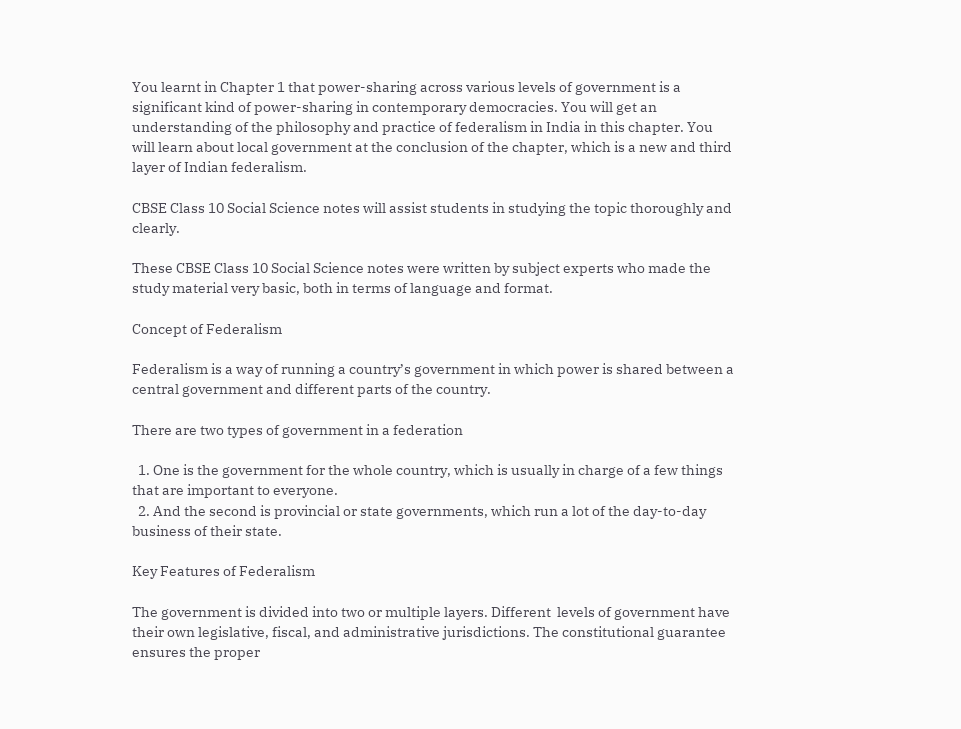You learnt in Chapter 1 that power-sharing across various levels of government is a significant kind of power-sharing in contemporary democracies. You will get an understanding of the philosophy and practice of federalism in India in this chapter. You will learn about local government at the conclusion of the chapter, which is a new and third layer of Indian federalism.

CBSE Class 10 Social Science notes will assist students in studying the topic thoroughly and clearly.

These CBSE Class 10 Social Science notes were written by subject experts who made the study material very basic, both in terms of language and format.

Concept of Federalism

Federalism is a way of running a country’s government in which power is shared between a central government and different parts of the country.

There are two types of government in a federation

  1. One is the government for the whole country, which is usually in charge of a few things that are important to everyone.
  2. And the second is provincial or state governments, which run a lot of the day-to-day business of their state.

Key Features of Federalism

The government is divided into two or multiple layers. Different  levels of government have their own legislative, fiscal, and administrative jurisdictions. The constitutional guarantee ensures the proper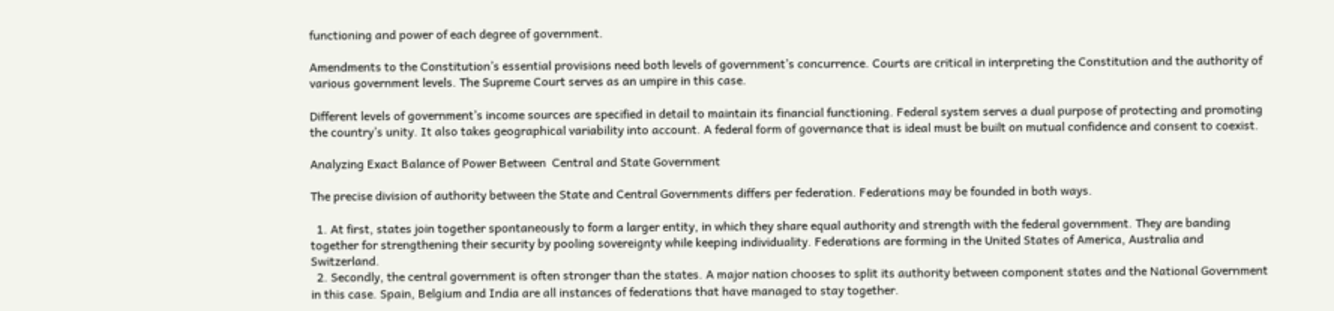functioning and power of each degree of government.

Amendments to the Constitution’s essential provisions need both levels of government’s concurrence. Courts are critical in interpreting the Constitution and the authority of various government levels. The Supreme Court serves as an umpire in this case.

Different levels of government’s income sources are specified in detail to maintain its financial functioning. Federal system serves a dual purpose of protecting and promoting the country’s unity. It also takes geographical variability into account. A federal form of governance that is ideal must be built on mutual confidence and consent to coexist.

Analyzing Exact Balance of Power Between  Central and State Government

The precise division of authority between the State and Central Governments differs per federation. Federations may be founded in both ways.

  1. At first, states join together spontaneously to form a larger entity, in which they share equal authority and strength with the federal government. They are banding together for strengthening their security by pooling sovereignty while keeping individuality. Federations are forming in the United States of America, Australia and Switzerland.
  2. Secondly, the central government is often stronger than the states. A major nation chooses to split its authority between component states and the National Government in this case. Spain, Belgium and India are all instances of federations that have managed to stay together.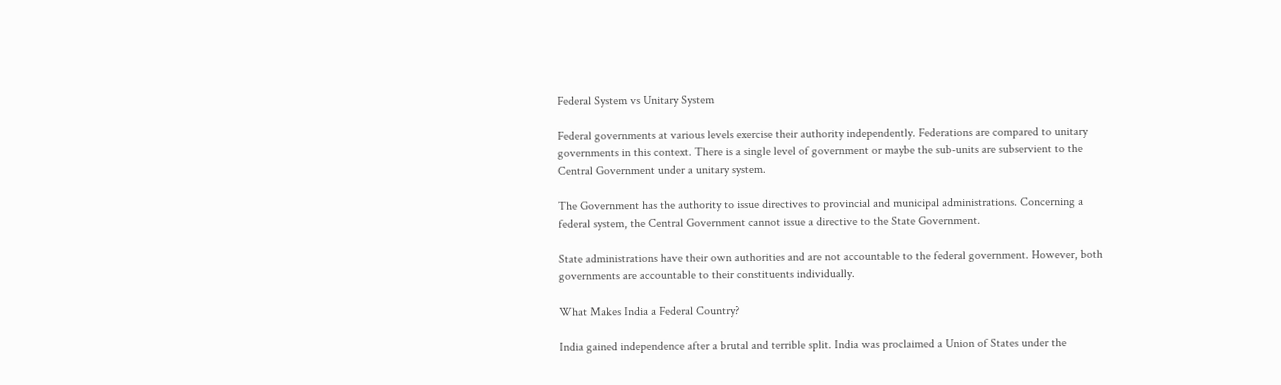Federal System vs Unitary System

Federal governments at various levels exercise their authority independently. Federations are compared to unitary governments in this context. There is a single level of government or maybe the sub-units are subservient to the Central Government under a unitary system.

The Government has the authority to issue directives to provincial and municipal administrations. Concerning a federal system, the Central Government cannot issue a directive to the State Government.

State administrations have their own authorities and are not accountable to the federal government. However, both governments are accountable to their constituents individually.

What Makes India a Federal Country?

India gained independence after a brutal and terrible split. India was proclaimed a Union of States under the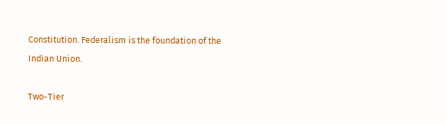Constitution. Federalism is the foundation of the Indian Union.

Two-Tier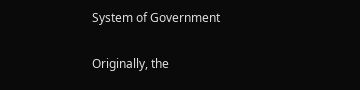System of Government

Originally, the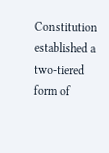Constitution established a two-tiered form of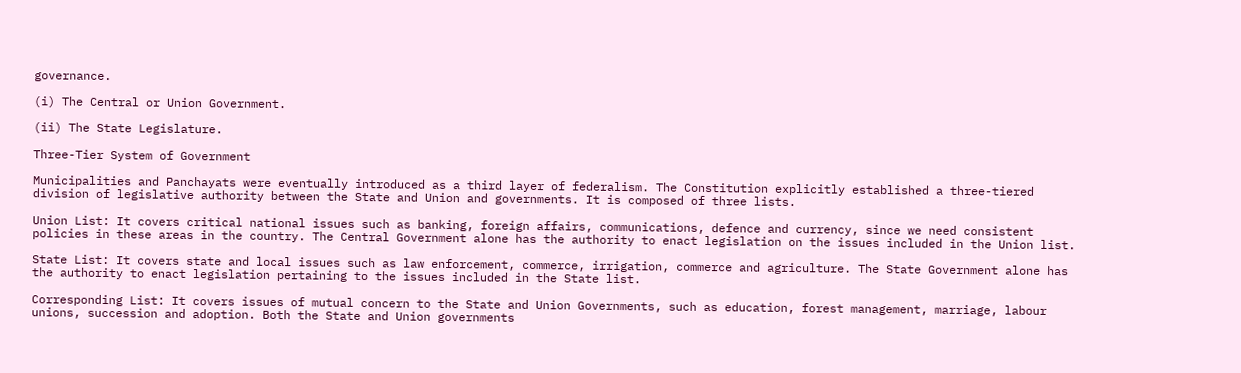governance.

(i) The Central or Union Government.

(ii) The State Legislature.

Three-Tier System of Government

Municipalities and Panchayats were eventually introduced as a third layer of federalism. The Constitution explicitly established a three-tiered division of legislative authority between the State and Union and governments. It is composed of three lists.

Union List: It covers critical national issues such as banking, foreign affairs, communications, defence and currency, since we need consistent policies in these areas in the country. The Central Government alone has the authority to enact legislation on the issues included in the Union list.

State List: It covers state and local issues such as law enforcement, commerce, irrigation, commerce and agriculture. The State Government alone has the authority to enact legislation pertaining to the issues included in the State list.

Corresponding List: It covers issues of mutual concern to the State and Union Governments, such as education, forest management, marriage, labour unions, succession and adoption. Both the State and Union governments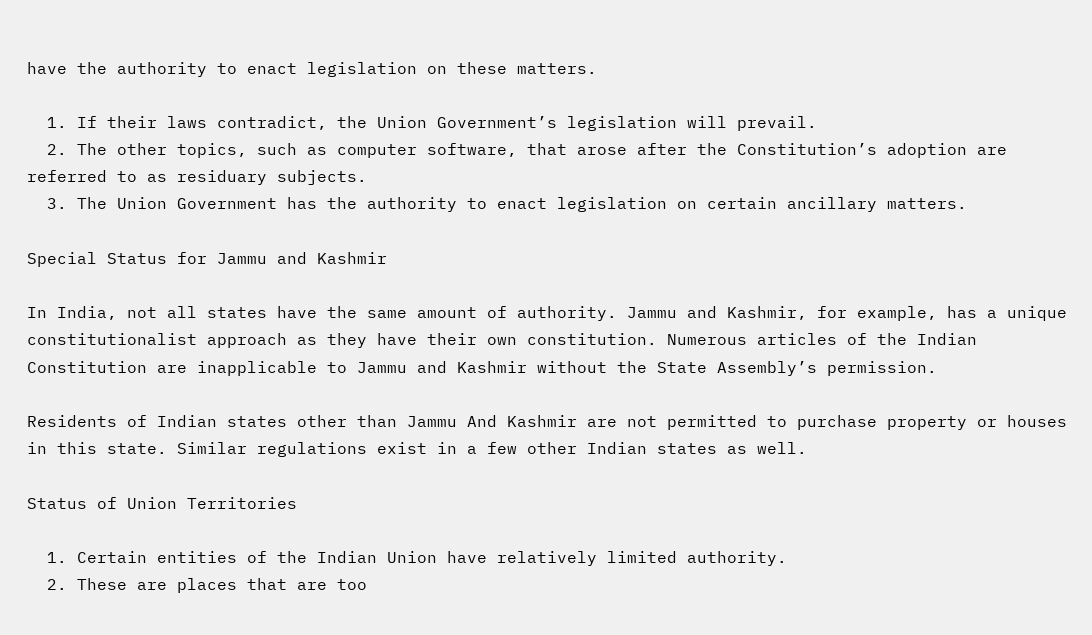have the authority to enact legislation on these matters.

  1. If their laws contradict, the Union Government’s legislation will prevail.
  2. The other topics, such as computer software, that arose after the Constitution’s adoption are referred to as residuary subjects.
  3. The Union Government has the authority to enact legislation on certain ancillary matters.

Special Status for Jammu and Kashmir

In India, not all states have the same amount of authority. Jammu and Kashmir, for example, has a unique constitutionalist approach as they have their own constitution. Numerous articles of the Indian Constitution are inapplicable to Jammu and Kashmir without the State Assembly’s permission.

Residents of Indian states other than Jammu And Kashmir are not permitted to purchase property or houses in this state. Similar regulations exist in a few other Indian states as well.

Status of Union Territories

  1. Certain entities of the Indian Union have relatively limited authority.
  2. These are places that are too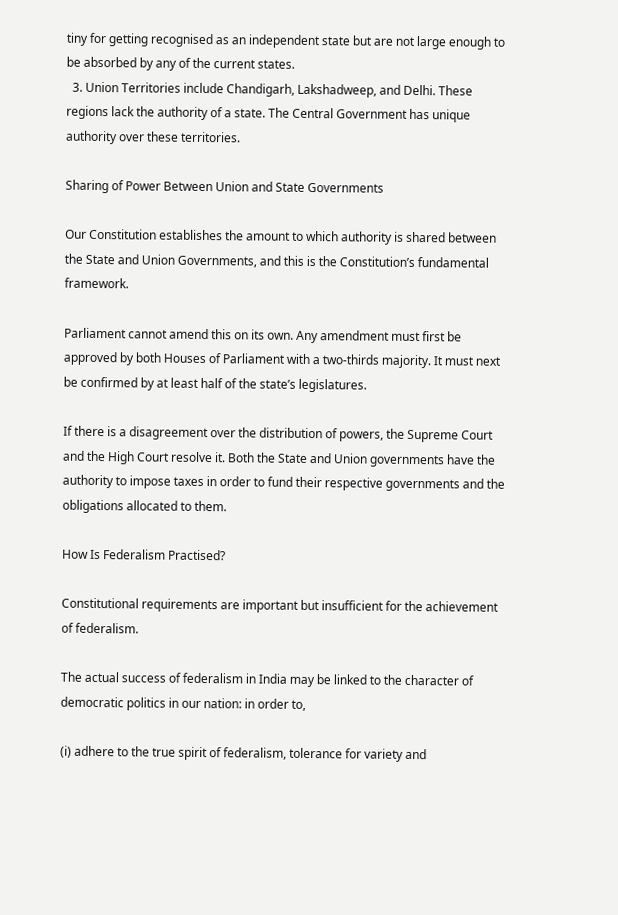tiny for getting recognised as an independent state but are not large enough to be absorbed by any of the current states.
  3. Union Territories include Chandigarh, Lakshadweep, and Delhi. These regions lack the authority of a state. The Central Government has unique authority over these territories.

Sharing of Power Between Union and State Governments

Our Constitution establishes the amount to which authority is shared between the State and Union Governments, and this is the Constitution’s fundamental framework.

Parliament cannot amend this on its own. Any amendment must first be approved by both Houses of Parliament with a two-thirds majority. It must next be confirmed by at least half of the state’s legislatures.

If there is a disagreement over the distribution of powers, the Supreme Court and the High Court resolve it. Both the State and Union governments have the authority to impose taxes in order to fund their respective governments and the obligations allocated to them.

How Is Federalism Practised?

Constitutional requirements are important but insufficient for the achievement of federalism.

The actual success of federalism in India may be linked to the character of democratic politics in our nation: in order to,

(i) adhere to the true spirit of federalism, tolerance for variety and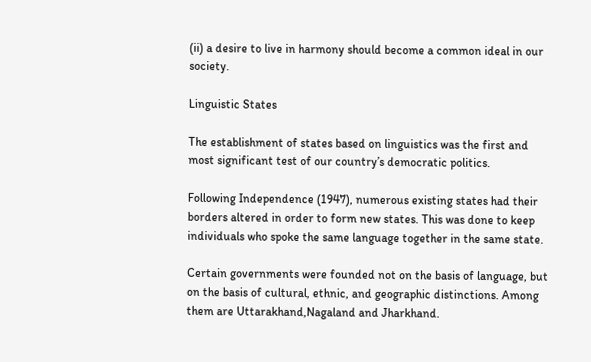(ii) a desire to live in harmony should become a common ideal in our society.

Linguistic States

The establishment of states based on linguistics was the first and most significant test of our country’s democratic politics.

Following Independence (1947), numerous existing states had their borders altered in order to form new states. This was done to keep individuals who spoke the same language together in the same state.

Certain governments were founded not on the basis of language, but on the basis of cultural, ethnic, and geographic distinctions. Among them are Uttarakhand,Nagaland and Jharkhand.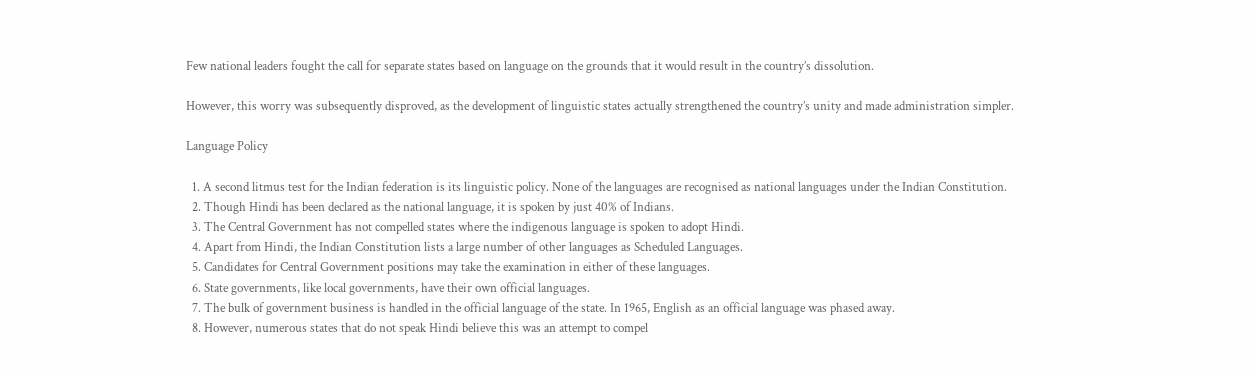Few national leaders fought the call for separate states based on language on the grounds that it would result in the country’s dissolution.

However, this worry was subsequently disproved, as the development of linguistic states actually strengthened the country’s unity and made administration simpler.

Language Policy

  1. A second litmus test for the Indian federation is its linguistic policy. None of the languages are recognised as national languages under the Indian Constitution.
  2. Though Hindi has been declared as the national language, it is spoken by just 40% of Indians.
  3. The Central Government has not compelled states where the indigenous language is spoken to adopt Hindi.
  4. Apart from Hindi, the Indian Constitution lists a large number of other languages as Scheduled Languages.
  5. Candidates for Central Government positions may take the examination in either of these languages.
  6. State governments, like local governments, have their own official languages.
  7. The bulk of government business is handled in the official language of the state. In 1965, English as an official language was phased away.
  8. However, numerous states that do not speak Hindi believe this was an attempt to compel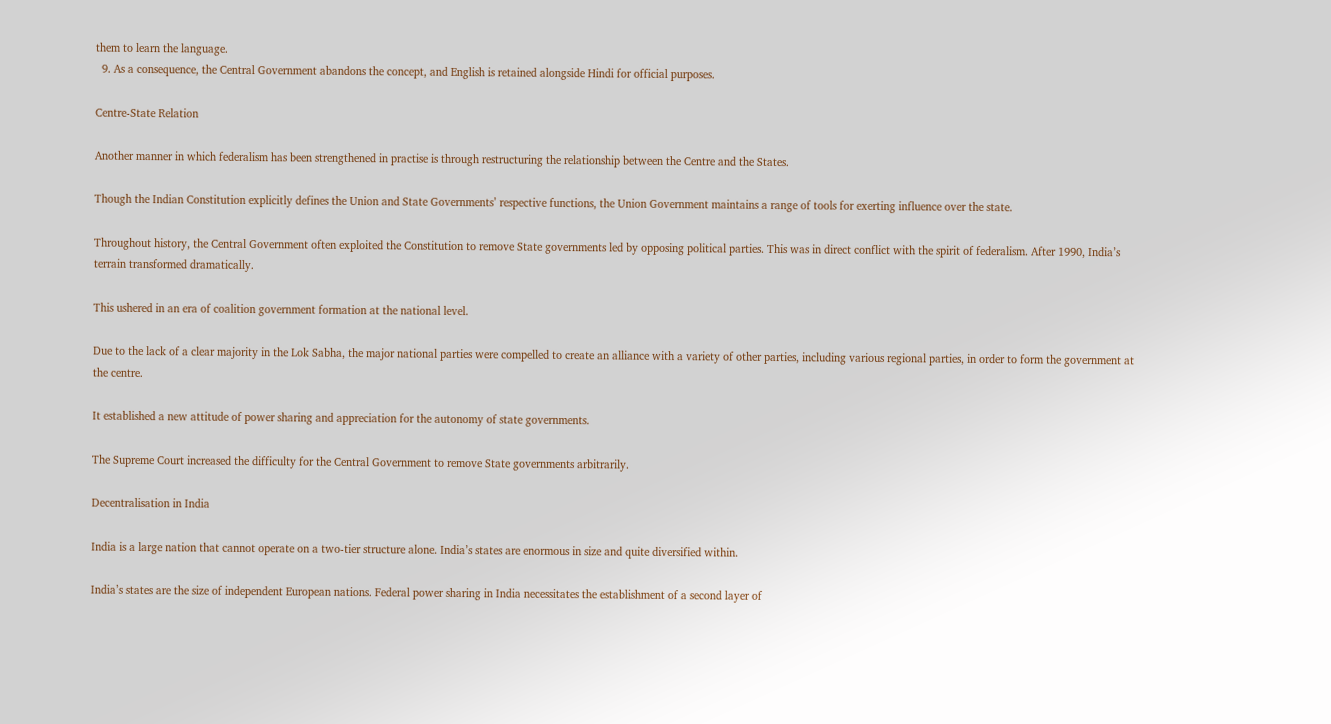them to learn the language.
  9. As a consequence, the Central Government abandons the concept, and English is retained alongside Hindi for official purposes.

Centre-State Relation

Another manner in which federalism has been strengthened in practise is through restructuring the relationship between the Centre and the States.

Though the Indian Constitution explicitly defines the Union and State Governments’ respective functions, the Union Government maintains a range of tools for exerting influence over the state.

Throughout history, the Central Government often exploited the Constitution to remove State governments led by opposing political parties. This was in direct conflict with the spirit of federalism. After 1990, India’s terrain transformed dramatically.

This ushered in an era of coalition government formation at the national level.

Due to the lack of a clear majority in the Lok Sabha, the major national parties were compelled to create an alliance with a variety of other parties, including various regional parties, in order to form the government at the centre.

It established a new attitude of power sharing and appreciation for the autonomy of state governments.

The Supreme Court increased the difficulty for the Central Government to remove State governments arbitrarily.

Decentralisation in India

India is a large nation that cannot operate on a two-tier structure alone. India’s states are enormous in size and quite diversified within.

India’s states are the size of independent European nations. Federal power sharing in India necessitates the establishment of a second layer of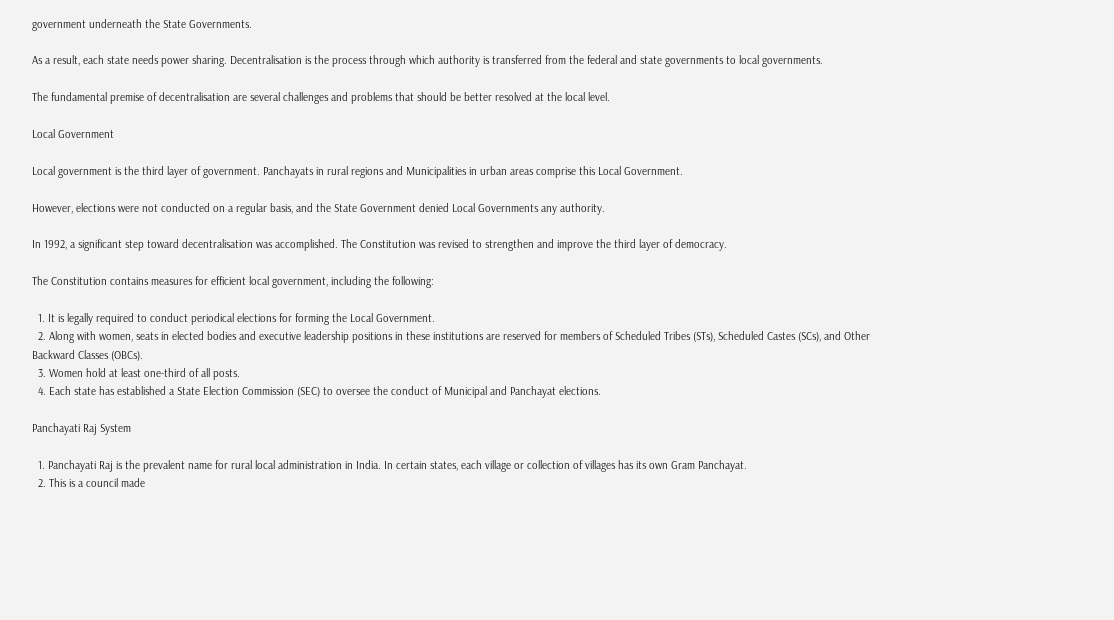government underneath the State Governments.

As a result, each state needs power sharing. Decentralisation is the process through which authority is transferred from the federal and state governments to local governments.

The fundamental premise of decentralisation are several challenges and problems that should be better resolved at the local level.

Local Government

Local government is the third layer of government. Panchayats in rural regions and Municipalities in urban areas comprise this Local Government.

However, elections were not conducted on a regular basis, and the State Government denied Local Governments any authority.

In 1992, a significant step toward decentralisation was accomplished. The Constitution was revised to strengthen and improve the third layer of democracy.

The Constitution contains measures for efficient local government, including the following:

  1. It is legally required to conduct periodical elections for forming the Local Government.
  2. Along with women, seats in elected bodies and executive leadership positions in these institutions are reserved for members of Scheduled Tribes (STs), Scheduled Castes (SCs), and Other Backward Classes (OBCs).
  3. Women hold at least one-third of all posts.
  4. Each state has established a State Election Commission (SEC) to oversee the conduct of Municipal and Panchayat elections.

Panchayati Raj System

  1. Panchayati Raj is the prevalent name for rural local administration in India. In certain states, each village or collection of villages has its own Gram Panchayat.
  2. This is a council made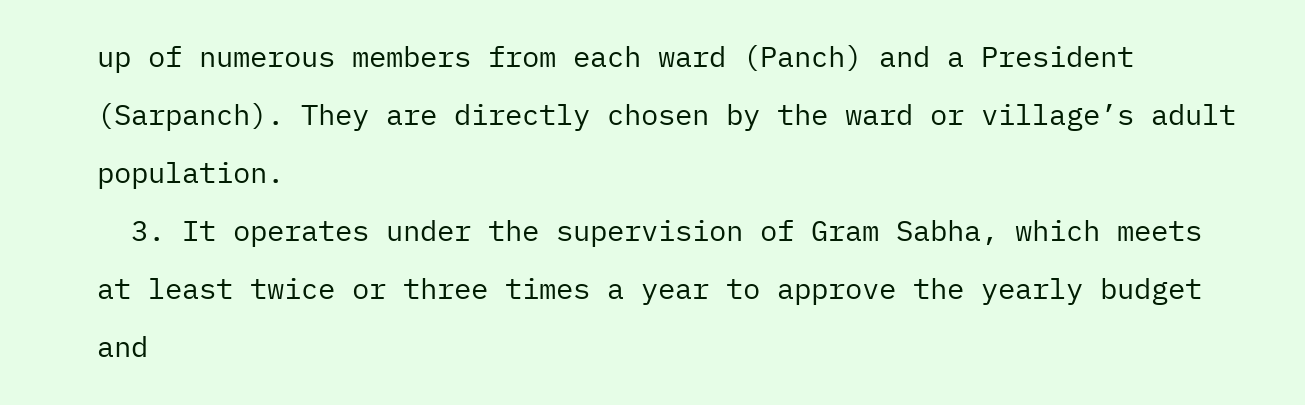up of numerous members from each ward (Panch) and a President (Sarpanch). They are directly chosen by the ward or village’s adult population.
  3. It operates under the supervision of Gram Sabha, which meets at least twice or three times a year to approve the yearly budget and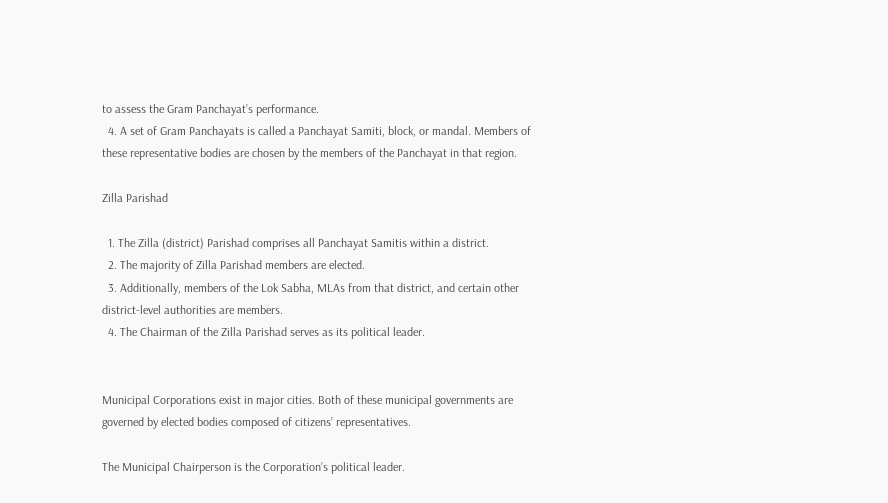to assess the Gram Panchayat’s performance.
  4. A set of Gram Panchayats is called a Panchayat Samiti, block, or mandal. Members of these representative bodies are chosen by the members of the Panchayat in that region.

Zilla Parishad

  1. The Zilla (district) Parishad comprises all Panchayat Samitis within a district.
  2. The majority of Zilla Parishad members are elected.
  3. Additionally, members of the Lok Sabha, MLAs from that district, and certain other district-level authorities are members.
  4. The Chairman of the Zilla Parishad serves as its political leader.


Municipal Corporations exist in major cities. Both of these municipal governments are governed by elected bodies composed of citizens’ representatives.

The Municipal Chairperson is the Corporation’s political leader.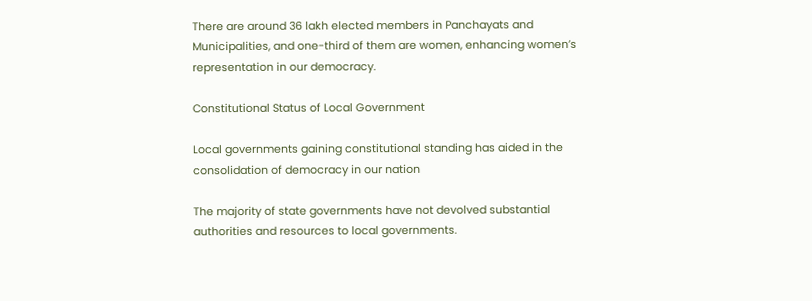There are around 36 lakh elected members in Panchayats and Municipalities, and one-third of them are women, enhancing women’s representation in our democracy.

Constitutional Status of Local Government

Local governments gaining constitutional standing has aided in the consolidation of democracy in our nation

The majority of state governments have not devolved substantial authorities and resources to local governments.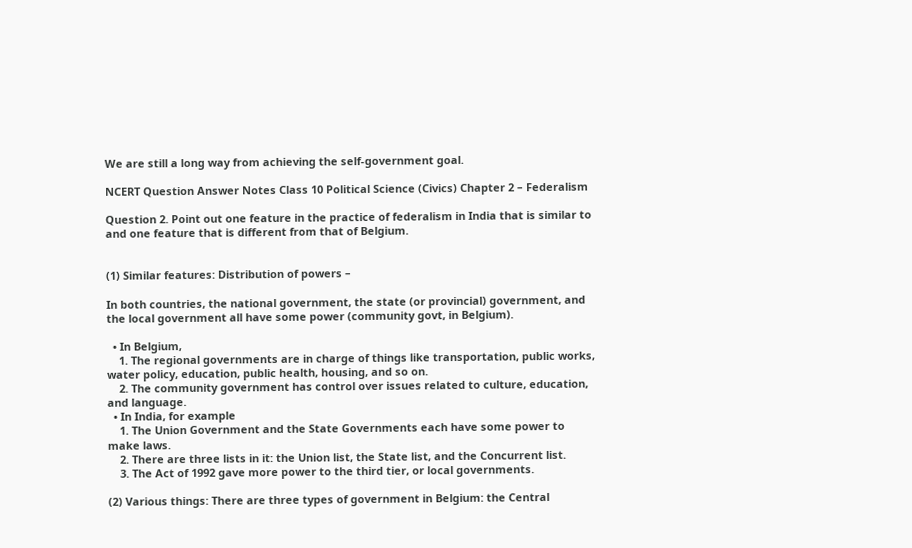We are still a long way from achieving the self-government goal.

NCERT Question Answer Notes Class 10 Political Science (Civics) Chapter 2 – Federalism

Question 2. Point out one feature in the practice of federalism in India that is similar to and one feature that is different from that of Belgium.


(1) Similar features: Distribution of powers –

In both countries, the national government, the state (or provincial) government, and the local government all have some power (community govt, in Belgium).

  • In Belgium,
    1. The regional governments are in charge of things like transportation, public works, water policy, education, public health, housing, and so on.
    2. The community government has control over issues related to culture, education, and language.
  • In India, for example
    1. The Union Government and the State Governments each have some power to make laws.
    2. There are three lists in it: the Union list, the State list, and the Concurrent list.
    3. The Act of 1992 gave more power to the third tier, or local governments.

(2) Various things: There are three types of government in Belgium: the Central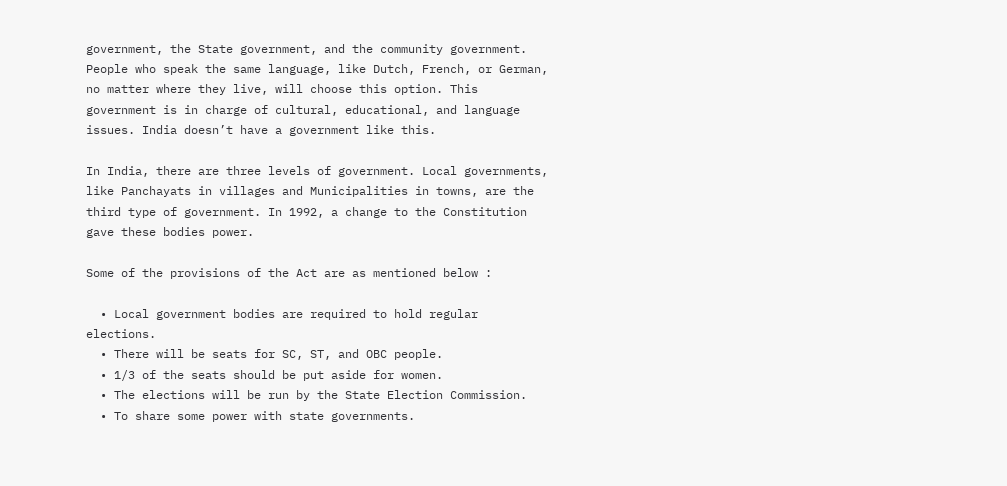government, the State government, and the community government. People who speak the same language, like Dutch, French, or German, no matter where they live, will choose this option. This government is in charge of cultural, educational, and language issues. India doesn’t have a government like this.

In India, there are three levels of government. Local governments, like Panchayats in villages and Municipalities in towns, are the third type of government. In 1992, a change to the Constitution gave these bodies power.

Some of the provisions of the Act are as mentioned below :

  • Local government bodies are required to hold regular elections.
  • There will be seats for SC, ST, and OBC people.
  • 1/3 of the seats should be put aside for women.
  • The elections will be run by the State Election Commission.
  • To share some power with state governments.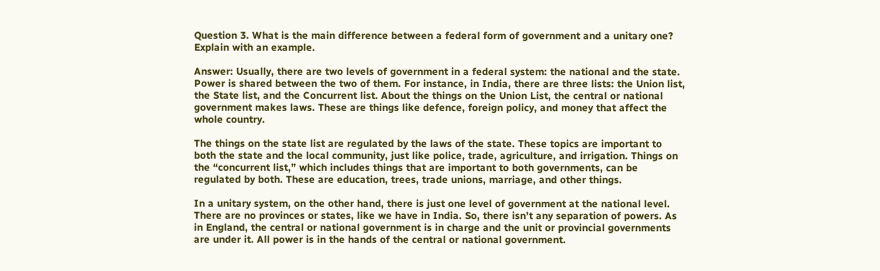Question 3. What is the main difference between a federal form of government and a unitary one? Explain with an example.

Answer: Usually, there are two levels of government in a federal system: the national and the state. Power is shared between the two of them. For instance, in India, there are three lists: the Union list, the State list, and the Concurrent list. About the things on the Union List, the central or national government makes laws. These are things like defence, foreign policy, and money that affect the whole country.

The things on the state list are regulated by the laws of the state. These topics are important to both the state and the local community, just like police, trade, agriculture, and irrigation. Things on the “concurrent list,” which includes things that are important to both governments, can be regulated by both. These are education, trees, trade unions, marriage, and other things.

In a unitary system, on the other hand, there is just one level of government at the national level. There are no provinces or states, like we have in India. So, there isn’t any separation of powers. As in England, the central or national government is in charge and the unit or provincial governments are under it. All power is in the hands of the central or national government.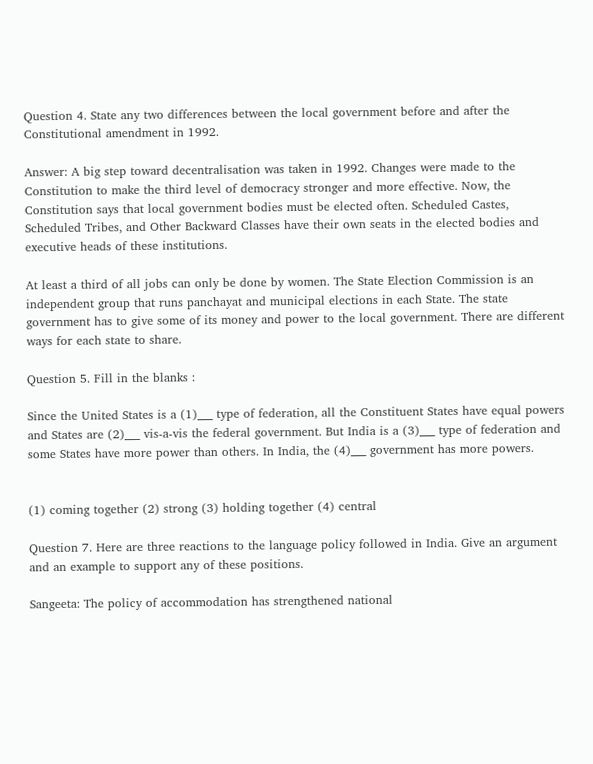Question 4. State any two differences between the local government before and after the Constitutional amendment in 1992.

Answer: A big step toward decentralisation was taken in 1992. Changes were made to the Constitution to make the third level of democracy stronger and more effective. Now, the Constitution says that local government bodies must be elected often. Scheduled Castes, Scheduled Tribes, and Other Backward Classes have their own seats in the elected bodies and executive heads of these institutions.

At least a third of all jobs can only be done by women. The State Election Commission is an independent group that runs panchayat and municipal elections in each State. The state government has to give some of its money and power to the local government. There are different ways for each state to share.

Question 5. Fill in the blanks :

Since the United States is a (1)___ type of federation, all the Constituent States have equal powers and States are (2)___ vis-a-vis the federal government. But India is a (3)___ type of federation and some States have more power than others. In India, the (4)___ government has more powers.


(1) coming together (2) strong (3) holding together (4) central

Question 7. Here are three reactions to the language policy followed in India. Give an argument and an example to support any of these positions.

Sangeeta: The policy of accommodation has strengthened national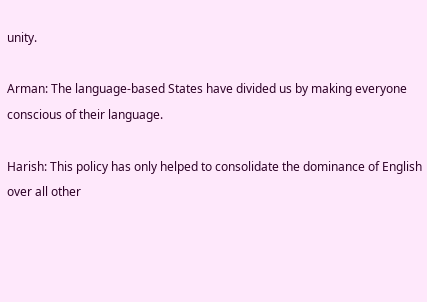unity.

Arman: The language-based States have divided us by making everyone conscious of their language.

Harish: This policy has only helped to consolidate the dominance of English over all other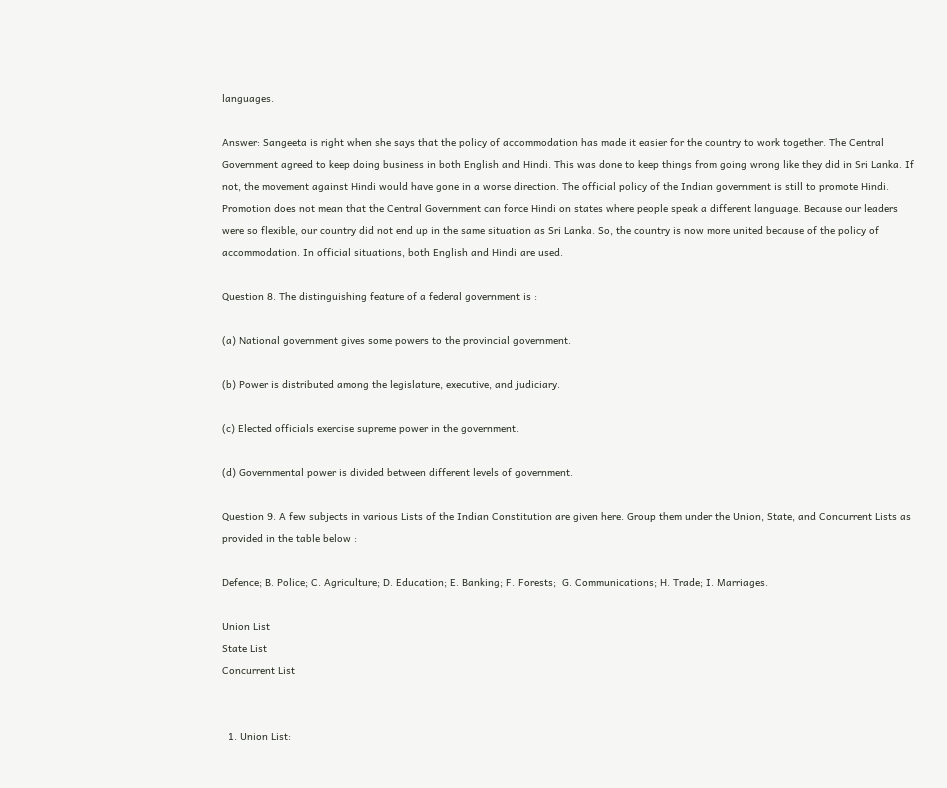languages.

Answer: Sangeeta is right when she says that the policy of accommodation has made it easier for the country to work together. The Central Government agreed to keep doing business in both English and Hindi. This was done to keep things from going wrong like they did in Sri Lanka. If not, the movement against Hindi would have gone in a worse direction. The official policy of the Indian government is still to promote Hindi. Promotion does not mean that the Central Government can force Hindi on states where people speak a different language. Because our leaders were so flexible, our country did not end up in the same situation as Sri Lanka. So, the country is now more united because of the policy of accommodation. In official situations, both English and Hindi are used.

Question 8. The distinguishing feature of a federal government is :

(a) National government gives some powers to the provincial government.

(b) Power is distributed among the legislature, executive, and judiciary.

(c) Elected officials exercise supreme power in the government.

(d) Governmental power is divided between different levels of government.

Question 9. A few subjects in various Lists of the Indian Constitution are given here. Group them under the Union, State, and Concurrent Lists as provided in the table below :

Defence; B. Police; C. Agriculture; D. Education; E. Banking; F. Forests;  G. Communications; H. Trade; I. Marriages.

Union List
State List
Concurrent List


  1. Union List: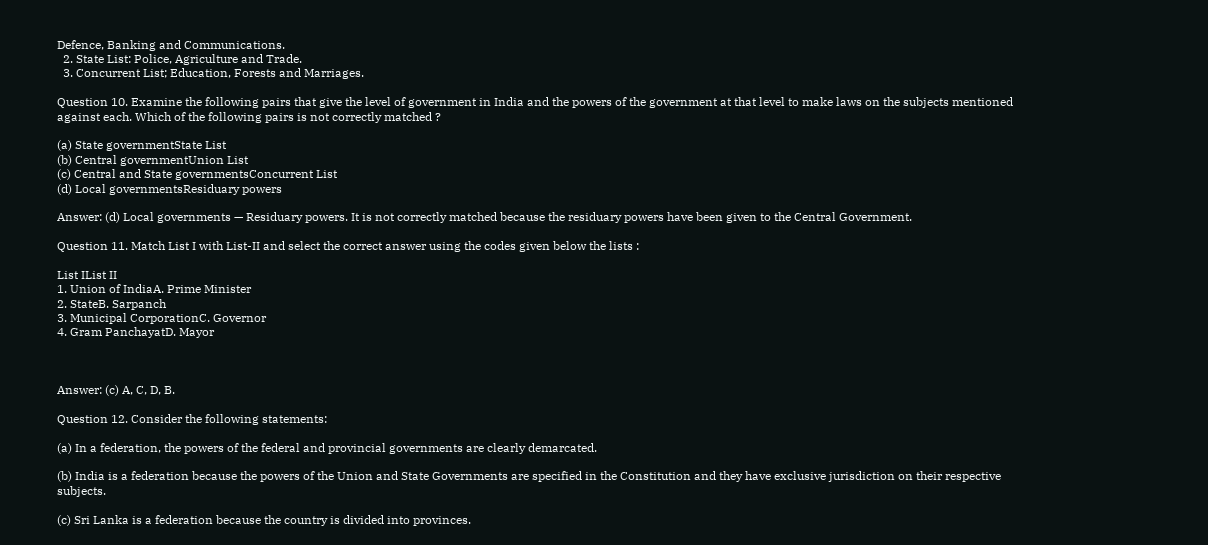Defence, Banking and Communications.
  2. State List: Police, Agriculture and Trade.
  3. Concurrent List; Education, Forests and Marriages.

Question 10. Examine the following pairs that give the level of government in India and the powers of the government at that level to make laws on the subjects mentioned against each. Which of the following pairs is not correctly matched ?

(a) State governmentState List
(b) Central governmentUnion List
(c) Central and State governmentsConcurrent List
(d) Local governmentsResiduary powers

Answer: (d) Local governments — Residuary powers. It is not correctly matched because the residuary powers have been given to the Central Government.

Question 11. Match List I with List-II and select the correct answer using the codes given below the lists :

List IList II
1. Union of IndiaA. Prime Minister
2. StateB. Sarpanch
3. Municipal CorporationC. Governor
4. Gram PanchayatD. Mayor



Answer: (c) A, C, D, B.

Question 12. Consider the following statements:

(a) In a federation, the powers of the federal and provincial governments are clearly demarcated.

(b) India is a federation because the powers of the Union and State Governments are specified in the Constitution and they have exclusive jurisdiction on their respective subjects.

(c) Sri Lanka is a federation because the country is divided into provinces.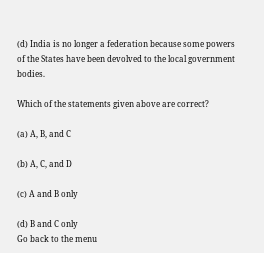(d) India is no longer a federation because some powers of the States have been devolved to the local government bodies.

Which of the statements given above are correct?

(a) A, B, and C

(b) A, C, and D

(c) A and B only

(d) B and C only
Go back to the menu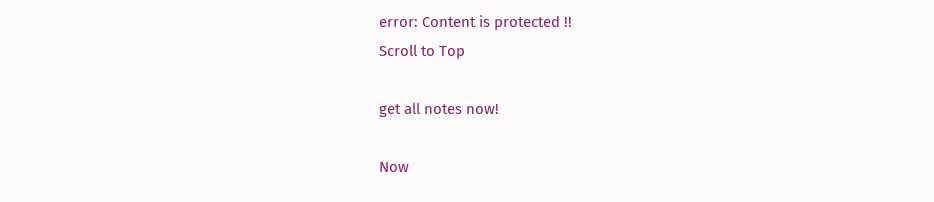error: Content is protected !!
Scroll to Top

get all notes now!

Now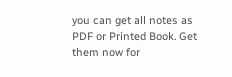you can get all notes as PDF or Printed Book. Get them now for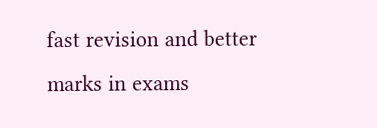fast revision and better marks in exams